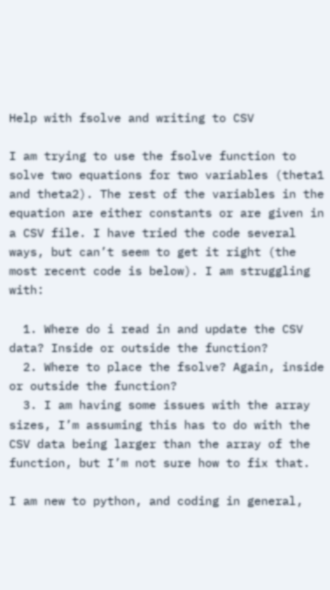Help with fsolve and writing to CSV

I am trying to use the fsolve function to solve two equations for two variables (theta1 and theta2). The rest of the variables in the equation are either constants or are given in a CSV file. I have tried the code several ways, but can’t seem to get it right (the most recent code is below). I am struggling with:

  1. Where do i read in and update the CSV data? Inside or outside the function?
  2. Where to place the fsolve? Again, inside or outside the function?
  3. I am having some issues with the array sizes, I’m assuming this has to do with the CSV data being larger than the array of the function, but I’m not sure how to fix that.

I am new to python, and coding in general,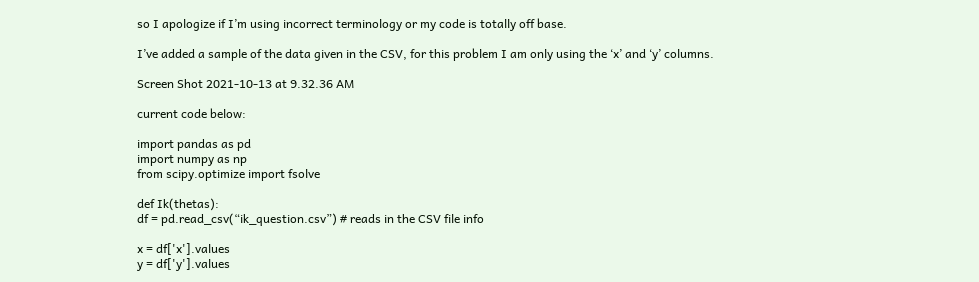so I apologize if I’m using incorrect terminology or my code is totally off base.

I’ve added a sample of the data given in the CSV, for this problem I am only using the ‘x’ and ‘y’ columns.

Screen Shot 2021-10-13 at 9.32.36 AM

current code below:

import pandas as pd
import numpy as np
from scipy.optimize import fsolve

def Ik(thetas):
df = pd.read_csv(“ik_question.csv”) # reads in the CSV file info

x = df['x'].values
y = df['y'].values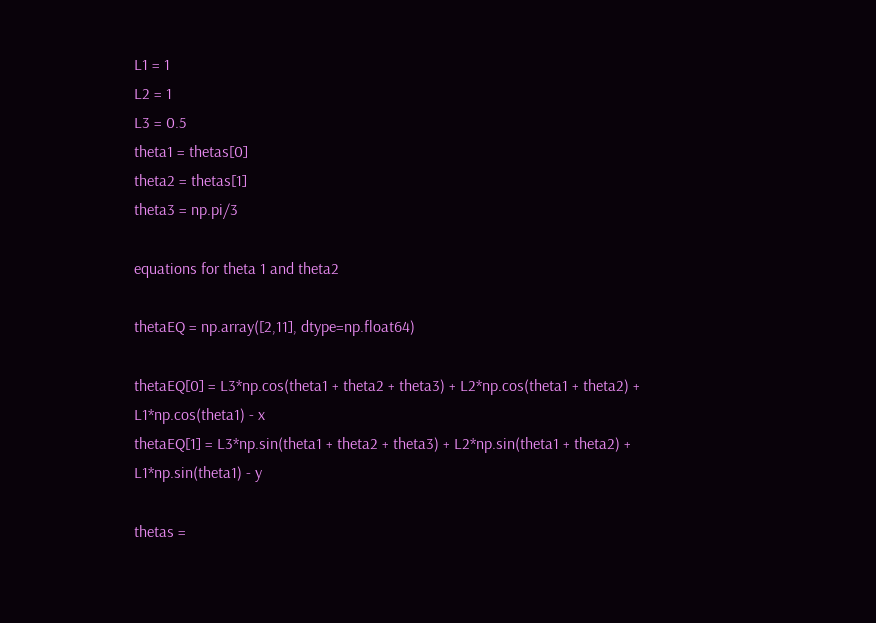L1 = 1
L2 = 1
L3 = 0.5
theta1 = thetas[0]
theta2 = thetas[1]
theta3 = np.pi/3

equations for theta 1 and theta2

thetaEQ = np.array([2,11], dtype=np.float64)

thetaEQ[0] = L3*np.cos(theta1 + theta2 + theta3) + L2*np.cos(theta1 + theta2) + L1*np.cos(theta1) - x
thetaEQ[1] = L3*np.sin(theta1 + theta2 + theta3) + L2*np.sin(theta1 + theta2) + L1*np.sin(theta1) - y

thetas =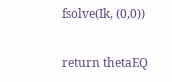fsolve(Ik, (0,0))

return thetaEQ